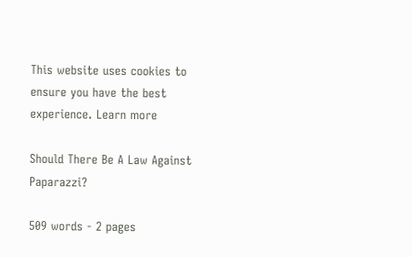This website uses cookies to ensure you have the best experience. Learn more

Should There Be A Law Against Paparazzi?

509 words - 2 pages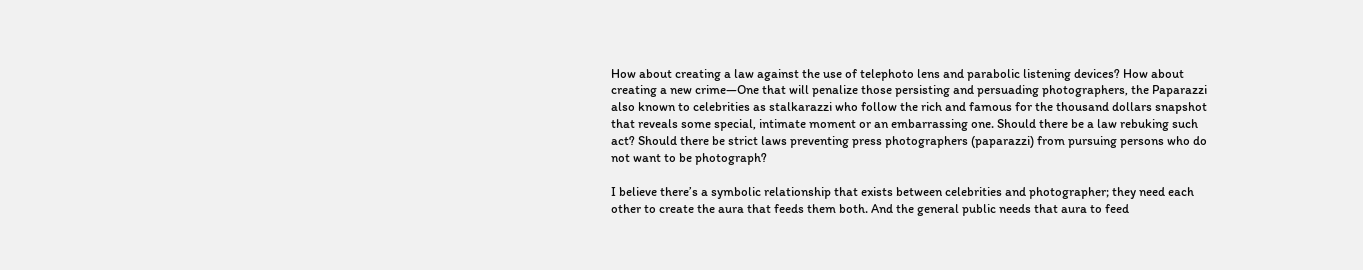How about creating a law against the use of telephoto lens and parabolic listening devices? How about creating a new crime—One that will penalize those persisting and persuading photographers, the Paparazzi also known to celebrities as stalkarazzi who follow the rich and famous for the thousand dollars snapshot that reveals some special, intimate moment or an embarrassing one. Should there be a law rebuking such act? Should there be strict laws preventing press photographers (paparazzi) from pursuing persons who do not want to be photograph?

I believe there’s a symbolic relationship that exists between celebrities and photographer; they need each other to create the aura that feeds them both. And the general public needs that aura to feed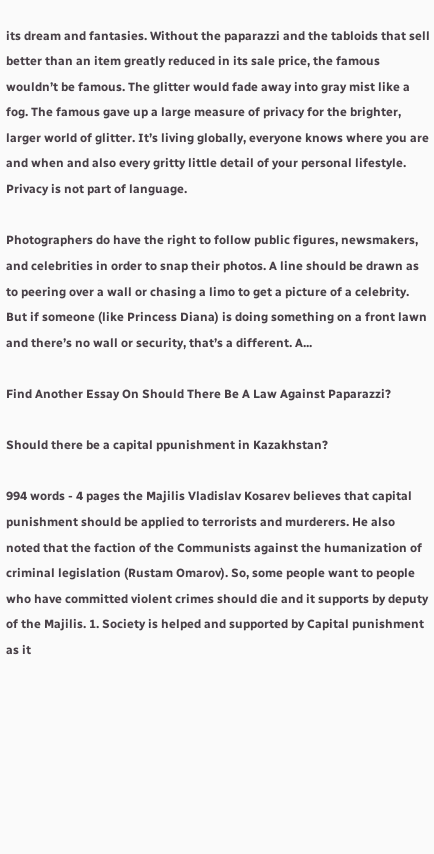its dream and fantasies. Without the paparazzi and the tabloids that sell better than an item greatly reduced in its sale price, the famous wouldn’t be famous. The glitter would fade away into gray mist like a fog. The famous gave up a large measure of privacy for the brighter, larger world of glitter. It’s living globally, everyone knows where you are and when and also every gritty little detail of your personal lifestyle. Privacy is not part of language.

Photographers do have the right to follow public figures, newsmakers, and celebrities in order to snap their photos. A line should be drawn as to peering over a wall or chasing a limo to get a picture of a celebrity. But if someone (like Princess Diana) is doing something on a front lawn and there’s no wall or security, that’s a different. A...

Find Another Essay On Should There Be A Law Against Paparazzi?

Should there be a capital ppunishment in Kazakhstan?

994 words - 4 pages the Majilis Vladislav Kosarev believes that capital punishment should be applied to terrorists and murderers. He also noted that the faction of the Communists against the humanization of criminal legislation (Rustam Omarov). So, some people want to people who have committed violent crimes should die and it supports by deputy of the Majilis. 1. Society is helped and supported by Capital punishment as it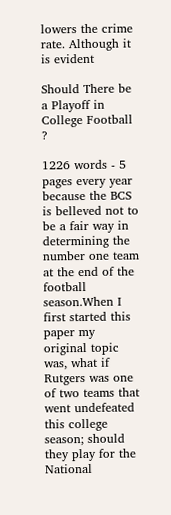lowers the crime rate. Although it is evident

Should There be a Playoff in College Football ?

1226 words - 5 pages every year because the BCS is belleved not to be a fair way in determining the number one team at the end of the football season.When I first started this paper my original topic was, what if Rutgers was one of two teams that went undefeated this college season; should they play for the National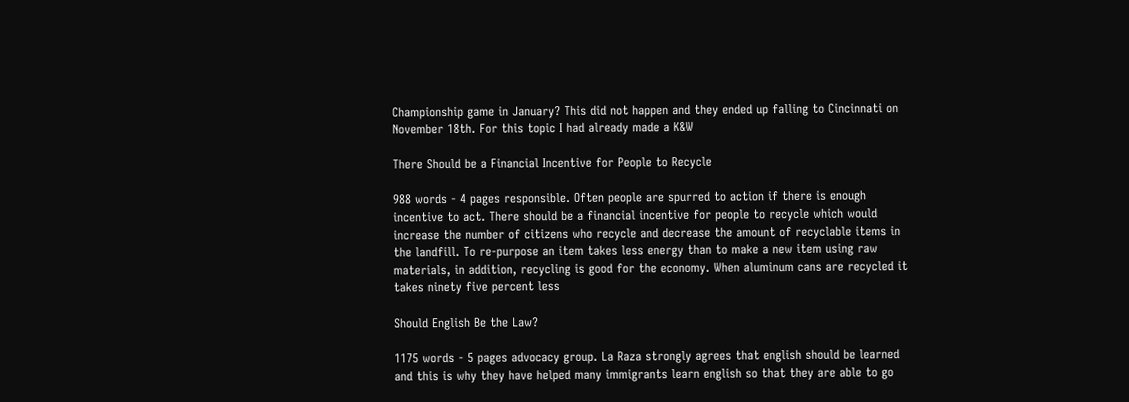Championship game in January? This did not happen and they ended up falling to Cincinnati on November 18th. For this topic I had already made a K&W

There Should be a Financial Incentive for People to Recycle

988 words - 4 pages responsible. Often people are spurred to action if there is enough incentive to act. There should be a financial incentive for people to recycle which would increase the number of citizens who recycle and decrease the amount of recyclable items in the landfill. To re-purpose an item takes less energy than to make a new item using raw materials, in addition, recycling is good for the economy. When aluminum cans are recycled it takes ninety five percent less

Should English Be the Law?

1175 words - 5 pages advocacy group. La Raza strongly agrees that english should be learned and this is why they have helped many immigrants learn english so that they are able to go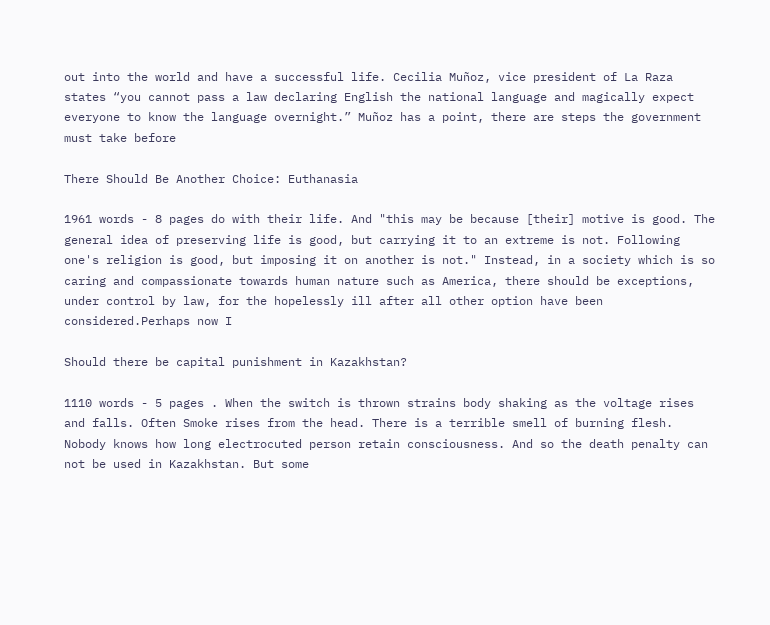out into the world and have a successful life. Cecilia Muñoz, vice president of La Raza states “you cannot pass a law declaring English the national language and magically expect everyone to know the language overnight.” Muñoz has a point, there are steps the government must take before

There Should Be Another Choice: Euthanasia

1961 words - 8 pages do with their life. And "this may be because [their] motive is good. The general idea of preserving life is good, but carrying it to an extreme is not. Following one's religion is good, but imposing it on another is not." Instead, in a society which is so caring and compassionate towards human nature such as America, there should be exceptions, under control by law, for the hopelessly ill after all other option have been considered.Perhaps now I

Should there be capital punishment in Kazakhstan?

1110 words - 5 pages . When the switch is thrown strains body shaking as the voltage rises and falls. Often Smoke rises from the head. There is a terrible smell of burning flesh. Nobody knows how long electrocuted person retain consciousness. And so the death penalty can not be used in Kazakhstan. But some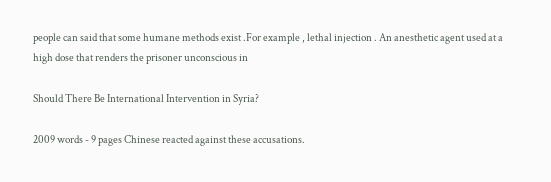people can said that some humane methods exist .For example , lethal injection . An anesthetic agent used at a high dose that renders the prisoner unconscious in

Should There Be International Intervention in Syria?

2009 words - 9 pages Chinese reacted against these accusations.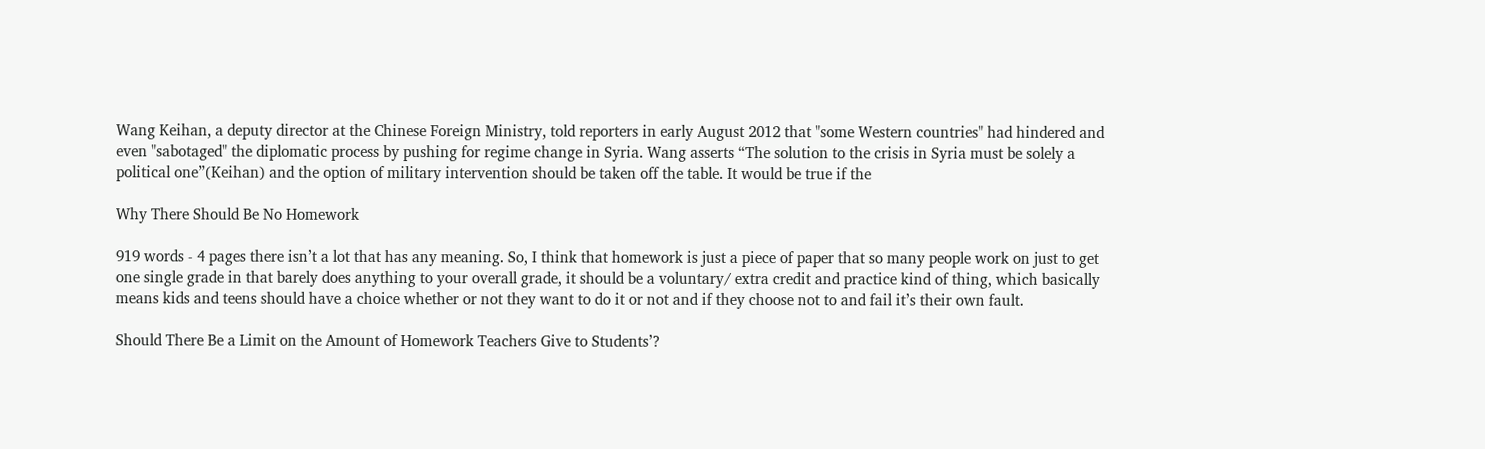Wang Keihan, a deputy director at the Chinese Foreign Ministry, told reporters in early August 2012 that "some Western countries" had hindered and even "sabotaged" the diplomatic process by pushing for regime change in Syria. Wang asserts “The solution to the crisis in Syria must be solely a political one”(Keihan) and the option of military intervention should be taken off the table. It would be true if the

Why There Should Be No Homework

919 words - 4 pages there isn’t a lot that has any meaning. So, I think that homework is just a piece of paper that so many people work on just to get one single grade in that barely does anything to your overall grade, it should be a voluntary/ extra credit and practice kind of thing, which basically means kids and teens should have a choice whether or not they want to do it or not and if they choose not to and fail it’s their own fault.

Should There Be a Limit on the Amount of Homework Teachers Give to Students’?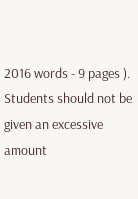2016 words - 9 pages ). Students should not be given an excessive amount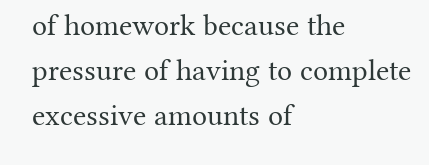of homework because the pressure of having to complete excessive amounts of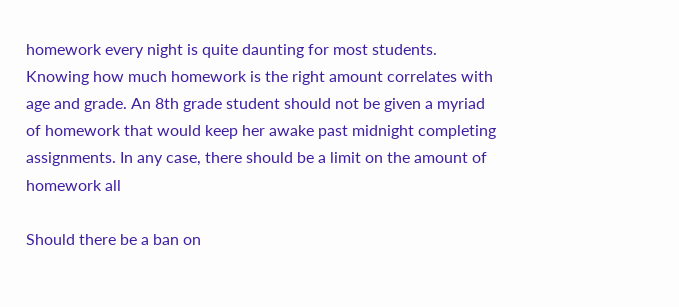homework every night is quite daunting for most students. Knowing how much homework is the right amount correlates with age and grade. An 8th grade student should not be given a myriad of homework that would keep her awake past midnight completing assignments. In any case, there should be a limit on the amount of homework all

Should there be a ban on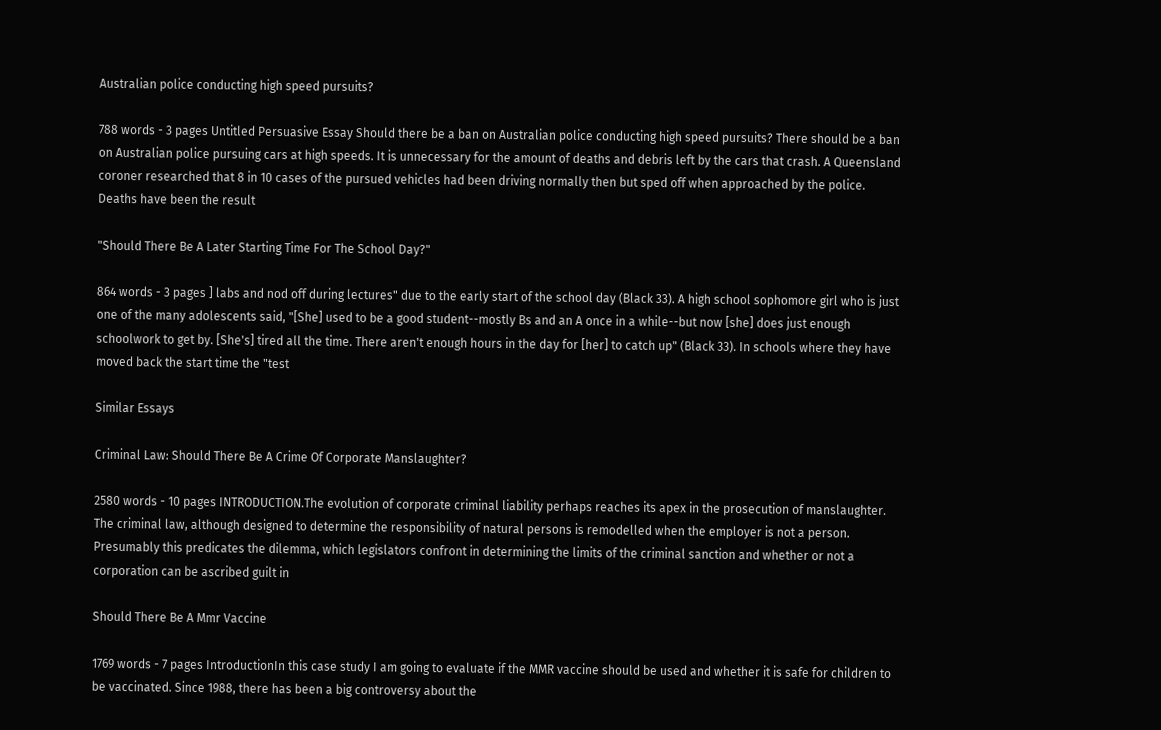Australian police conducting high speed pursuits?

788 words - 3 pages Untitled Persuasive Essay Should there be a ban on Australian police conducting high speed pursuits? There should be a ban on Australian police pursuing cars at high speeds. It is unnecessary for the amount of deaths and debris left by the cars that crash. A Queensland coroner researched that 8 in 10 cases of the pursued vehicles had been driving normally then but sped off when approached by the police. Deaths have been the result

"Should There Be A Later Starting Time For The School Day?"

864 words - 3 pages ] labs and nod off during lectures" due to the early start of the school day (Black 33). A high school sophomore girl who is just one of the many adolescents said, "[She] used to be a good student--mostly Bs and an A once in a while--but now [she] does just enough schoolwork to get by. [She's] tired all the time. There aren't enough hours in the day for [her] to catch up" (Black 33). In schools where they have moved back the start time the "test

Similar Essays

Criminal Law: Should There Be A Crime Of Corporate Manslaughter?

2580 words - 10 pages INTRODUCTION.The evolution of corporate criminal liability perhaps reaches its apex in the prosecution of manslaughter. The criminal law, although designed to determine the responsibility of natural persons is remodelled when the employer is not a person. Presumably this predicates the dilemma, which legislators confront in determining the limits of the criminal sanction and whether or not a corporation can be ascribed guilt in

Should There Be A Mmr Vaccine

1769 words - 7 pages IntroductionIn this case study I am going to evaluate if the MMR vaccine should be used and whether it is safe for children to be vaccinated. Since 1988, there has been a big controversy about the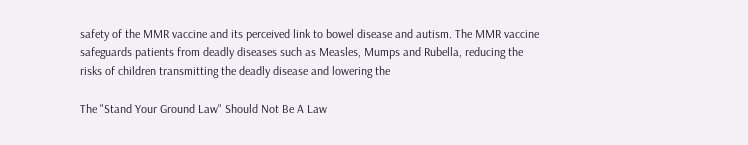safety of the MMR vaccine and its perceived link to bowel disease and autism. The MMR vaccine safeguards patients from deadly diseases such as Measles, Mumps and Rubella, reducing the risks of children transmitting the deadly disease and lowering the

The "Stand Your Ground Law" Should Not Be A Law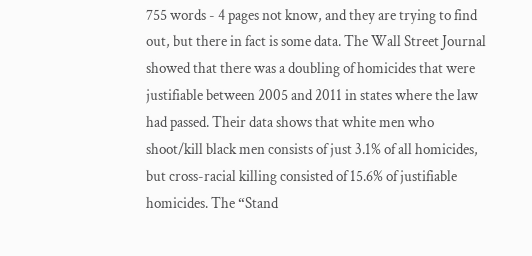755 words - 4 pages not know, and they are trying to find out, but there in fact is some data. The Wall Street Journal showed that there was a doubling of homicides that were justifiable between 2005 and 2011 in states where the law had passed. Their data shows that white men who shoot/kill black men consists of just 3.1% of all homicides, but cross-racial killing consisted of 15.6% of justifiable homicides. The “Stand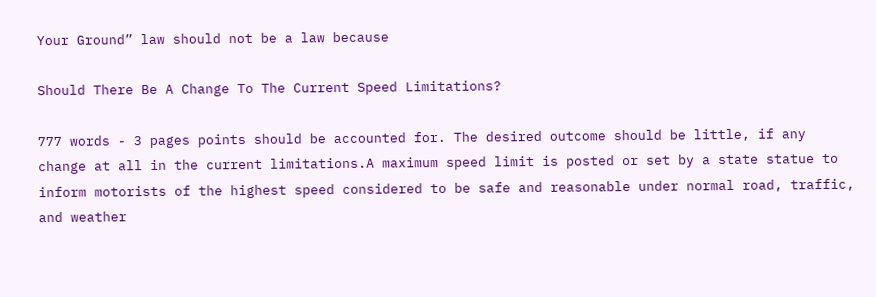Your Ground” law should not be a law because

Should There Be A Change To The Current Speed Limitations?

777 words - 3 pages points should be accounted for. The desired outcome should be little, if any change at all in the current limitations.A maximum speed limit is posted or set by a state statue to inform motorists of the highest speed considered to be safe and reasonable under normal road, traffic, and weather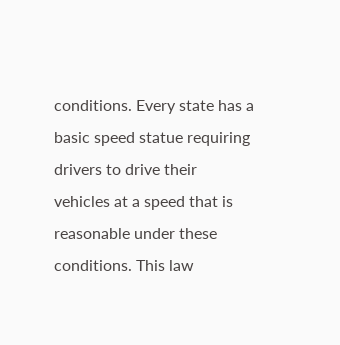conditions. Every state has a basic speed statue requiring drivers to drive their vehicles at a speed that is reasonable under these conditions. This law